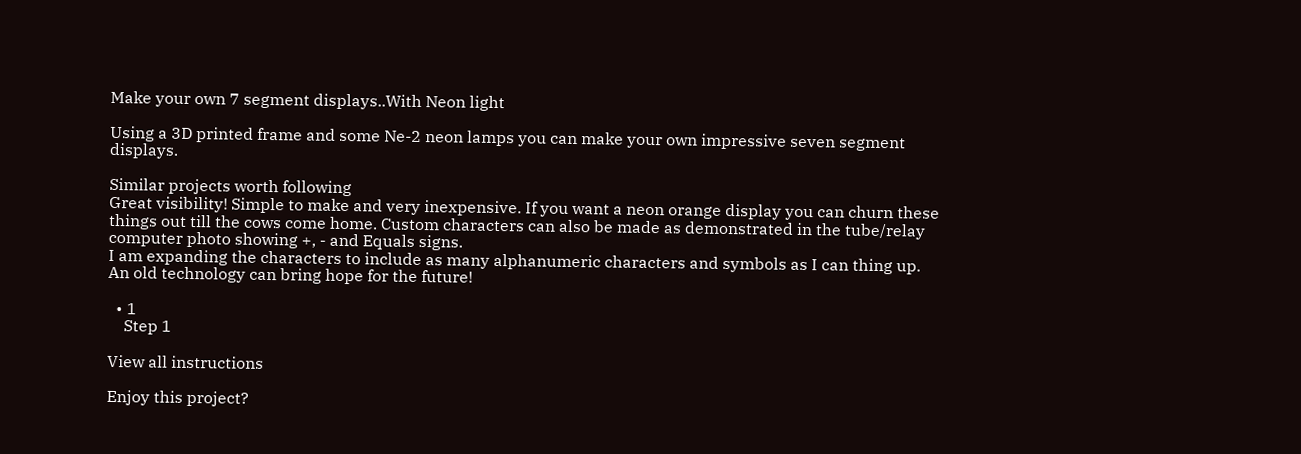Make your own 7 segment displays..With Neon light

Using a 3D printed frame and some Ne-2 neon lamps you can make your own impressive seven segment displays.

Similar projects worth following
Great visibility! Simple to make and very inexpensive. If you want a neon orange display you can churn these things out till the cows come home. Custom characters can also be made as demonstrated in the tube/relay computer photo showing +, - and Equals signs.
I am expanding the characters to include as many alphanumeric characters and symbols as I can thing up. An old technology can bring hope for the future!

  • 1
    Step 1

View all instructions

Enjoy this project?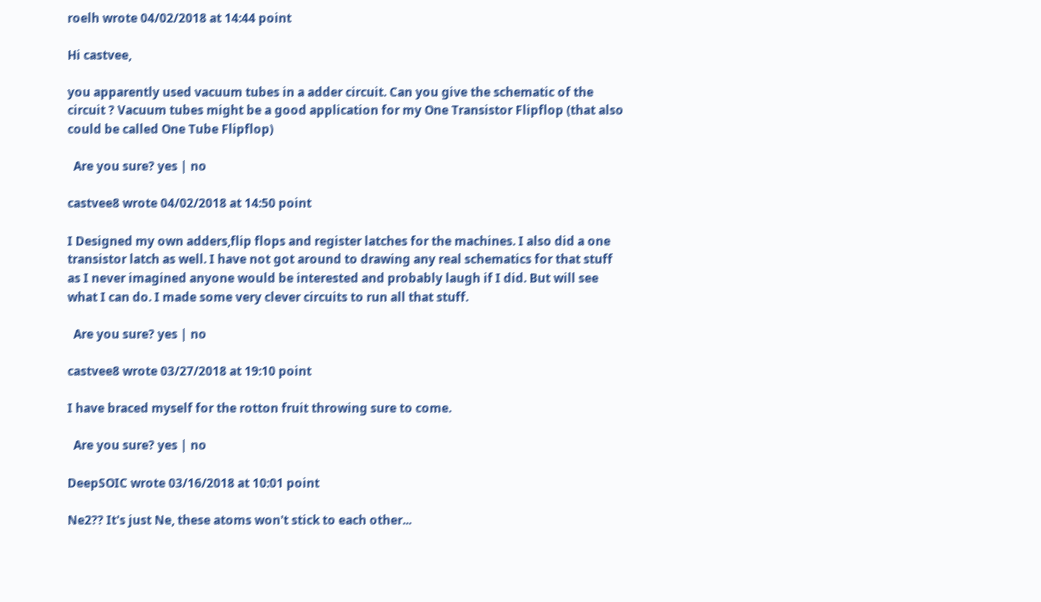roelh wrote 04/02/2018 at 14:44 point

Hi castvee,

you apparently used vacuum tubes in a adder circuit. Can you give the schematic of the circuit ? Vacuum tubes might be a good application for my One Transistor Flipflop (that also could be called One Tube Flipflop)

  Are you sure? yes | no

castvee8 wrote 04/02/2018 at 14:50 point

I Designed my own adders,flip flops and register latches for the machines. I also did a one transistor latch as well. I have not got around to drawing any real schematics for that stuff as I never imagined anyone would be interested and probably laugh if I did. But will see what I can do. I made some very clever circuits to run all that stuff.

  Are you sure? yes | no

castvee8 wrote 03/27/2018 at 19:10 point

I have braced myself for the rotton fruit throwing sure to come.

  Are you sure? yes | no

DeepSOIC wrote 03/16/2018 at 10:01 point

Ne2?? It's just Ne, these atoms won't stick to each other...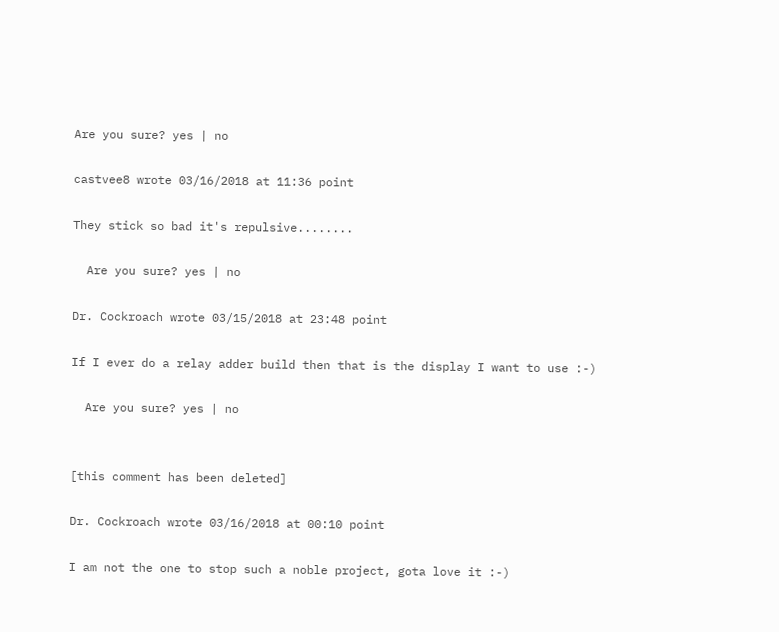Are you sure? yes | no

castvee8 wrote 03/16/2018 at 11:36 point

They stick so bad it's repulsive........

  Are you sure? yes | no

Dr. Cockroach wrote 03/15/2018 at 23:48 point

If I ever do a relay adder build then that is the display I want to use :-)

  Are you sure? yes | no


[this comment has been deleted]

Dr. Cockroach wrote 03/16/2018 at 00:10 point

I am not the one to stop such a noble project, gota love it :-)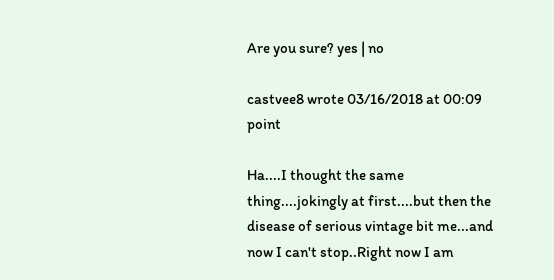Are you sure? yes | no

castvee8 wrote 03/16/2018 at 00:09 point

Ha....I thought the same thing....jokingly at first....but then the disease of serious vintage bit me...and now I can't stop..Right now I am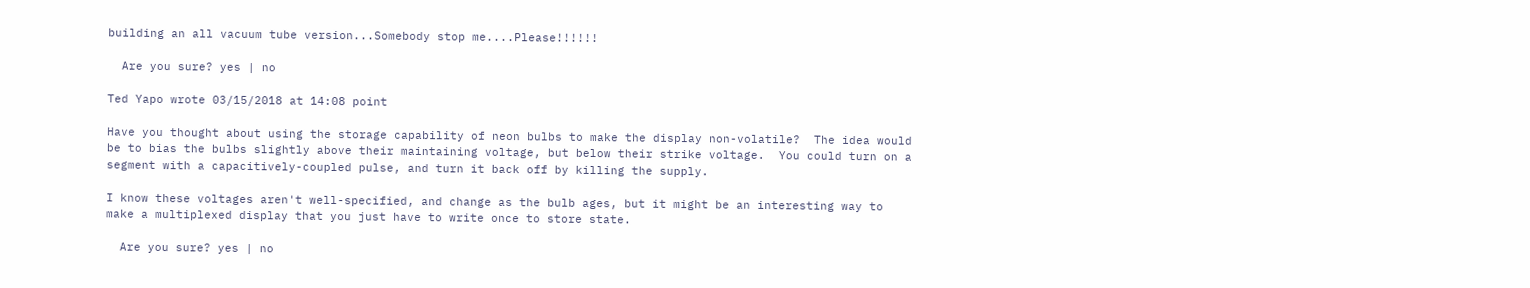building an all vacuum tube version...Somebody stop me....Please!!!!!!

  Are you sure? yes | no

Ted Yapo wrote 03/15/2018 at 14:08 point

Have you thought about using the storage capability of neon bulbs to make the display non-volatile?  The idea would be to bias the bulbs slightly above their maintaining voltage, but below their strike voltage.  You could turn on a segment with a capacitively-coupled pulse, and turn it back off by killing the supply.

I know these voltages aren't well-specified, and change as the bulb ages, but it might be an interesting way to make a multiplexed display that you just have to write once to store state.

  Are you sure? yes | no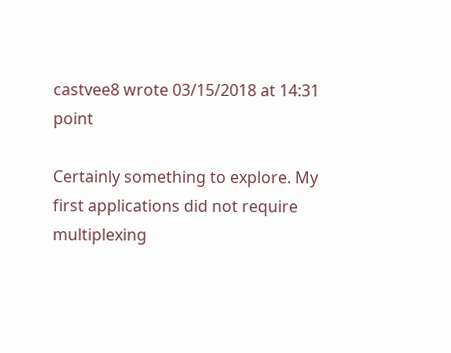castvee8 wrote 03/15/2018 at 14:31 point

Certainly something to explore. My first applications did not require multiplexing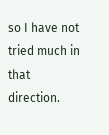so I have not tried much in that direction.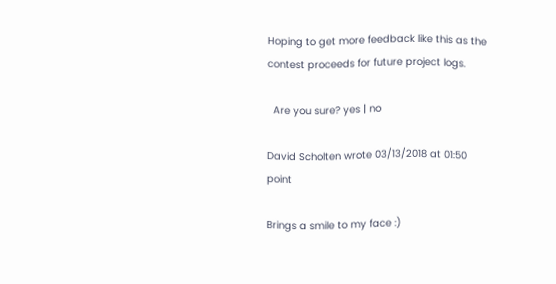Hoping to get more feedback like this as the contest proceeds for future project logs.

  Are you sure? yes | no

David Scholten wrote 03/13/2018 at 01:50 point

Brings a smile to my face :)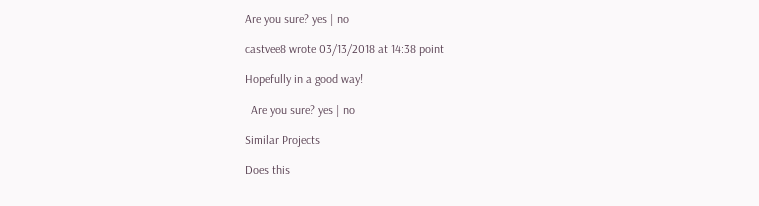Are you sure? yes | no

castvee8 wrote 03/13/2018 at 14:38 point

Hopefully in a good way!

  Are you sure? yes | no

Similar Projects

Does this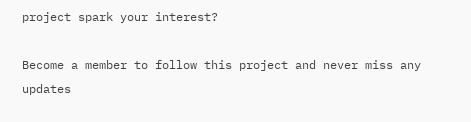project spark your interest?

Become a member to follow this project and never miss any updates